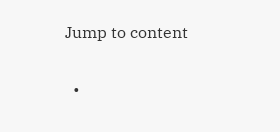Jump to content


  •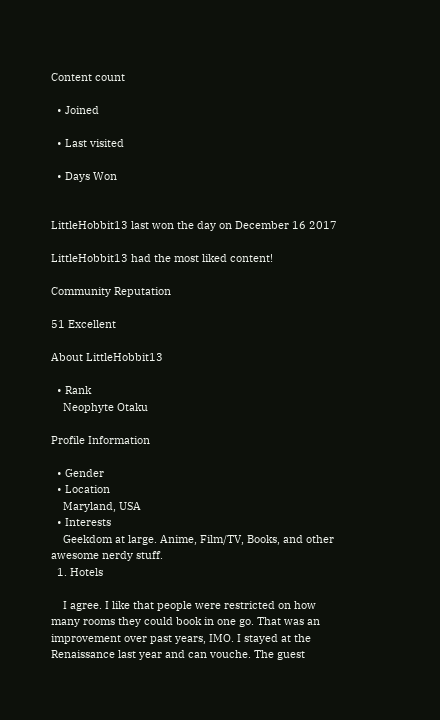Content count

  • Joined

  • Last visited

  • Days Won


LittleHobbit13 last won the day on December 16 2017

LittleHobbit13 had the most liked content!

Community Reputation

51 Excellent

About LittleHobbit13

  • Rank
    Neophyte Otaku

Profile Information

  • Gender
  • Location
    Maryland, USA
  • Interests
    Geekdom at large. Anime, Film/TV, Books, and other awesome nerdy stuff.
  1. Hotels

    I agree. I like that people were restricted on how many rooms they could book in one go. That was an improvement over past years, IMO. I stayed at the Renaissance last year and can vouche. The guest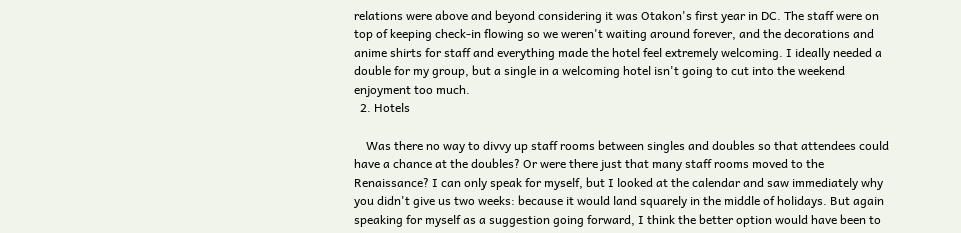relations were above and beyond considering it was Otakon's first year in DC. The staff were on top of keeping check-in flowing so we weren't waiting around forever, and the decorations and anime shirts for staff and everything made the hotel feel extremely welcoming. I ideally needed a double for my group, but a single in a welcoming hotel isn't going to cut into the weekend enjoyment too much.
  2. Hotels

    Was there no way to divvy up staff rooms between singles and doubles so that attendees could have a chance at the doubles? Or were there just that many staff rooms moved to the Renaissance? I can only speak for myself, but I looked at the calendar and saw immediately why you didn't give us two weeks: because it would land squarely in the middle of holidays. But again speaking for myself as a suggestion going forward, I think the better option would have been to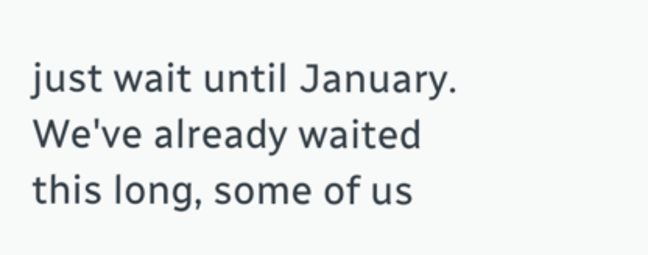just wait until January. We've already waited this long, some of us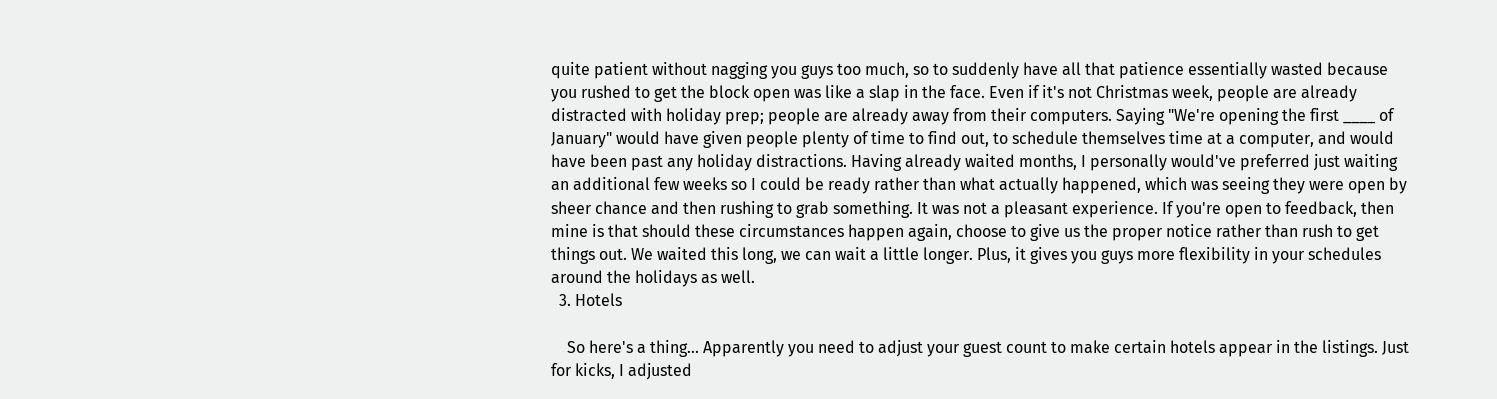quite patient without nagging you guys too much, so to suddenly have all that patience essentially wasted because you rushed to get the block open was like a slap in the face. Even if it's not Christmas week, people are already distracted with holiday prep; people are already away from their computers. Saying "We're opening the first ____ of January" would have given people plenty of time to find out, to schedule themselves time at a computer, and would have been past any holiday distractions. Having already waited months, I personally would've preferred just waiting an additional few weeks so I could be ready rather than what actually happened, which was seeing they were open by sheer chance and then rushing to grab something. It was not a pleasant experience. If you're open to feedback, then mine is that should these circumstances happen again, choose to give us the proper notice rather than rush to get things out. We waited this long, we can wait a little longer. Plus, it gives you guys more flexibility in your schedules around the holidays as well.
  3. Hotels

    So here's a thing... Apparently you need to adjust your guest count to make certain hotels appear in the listings. Just for kicks, I adjusted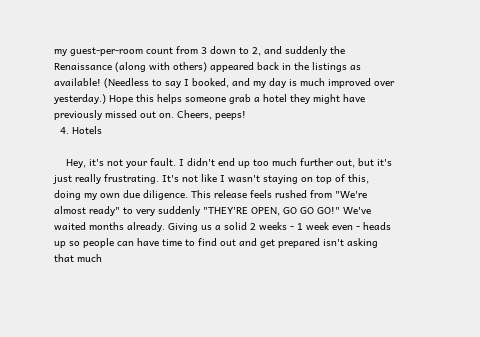my guest-per-room count from 3 down to 2, and suddenly the Renaissance (along with others) appeared back in the listings as available! (Needless to say I booked, and my day is much improved over yesterday.) Hope this helps someone grab a hotel they might have previously missed out on. Cheers, peeps!
  4. Hotels

    Hey, it's not your fault. I didn't end up too much further out, but it's just really frustrating. It's not like I wasn't staying on top of this, doing my own due diligence. This release feels rushed from "We're almost ready" to very suddenly "THEY'RE OPEN, GO GO GO!" We've waited months already. Giving us a solid 2 weeks - 1 week even - heads up so people can have time to find out and get prepared isn't asking that much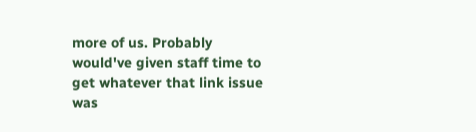more of us. Probably would've given staff time to get whatever that link issue was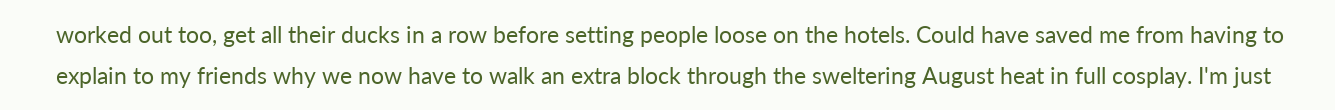worked out too, get all their ducks in a row before setting people loose on the hotels. Could have saved me from having to explain to my friends why we now have to walk an extra block through the sweltering August heat in full cosplay. I'm just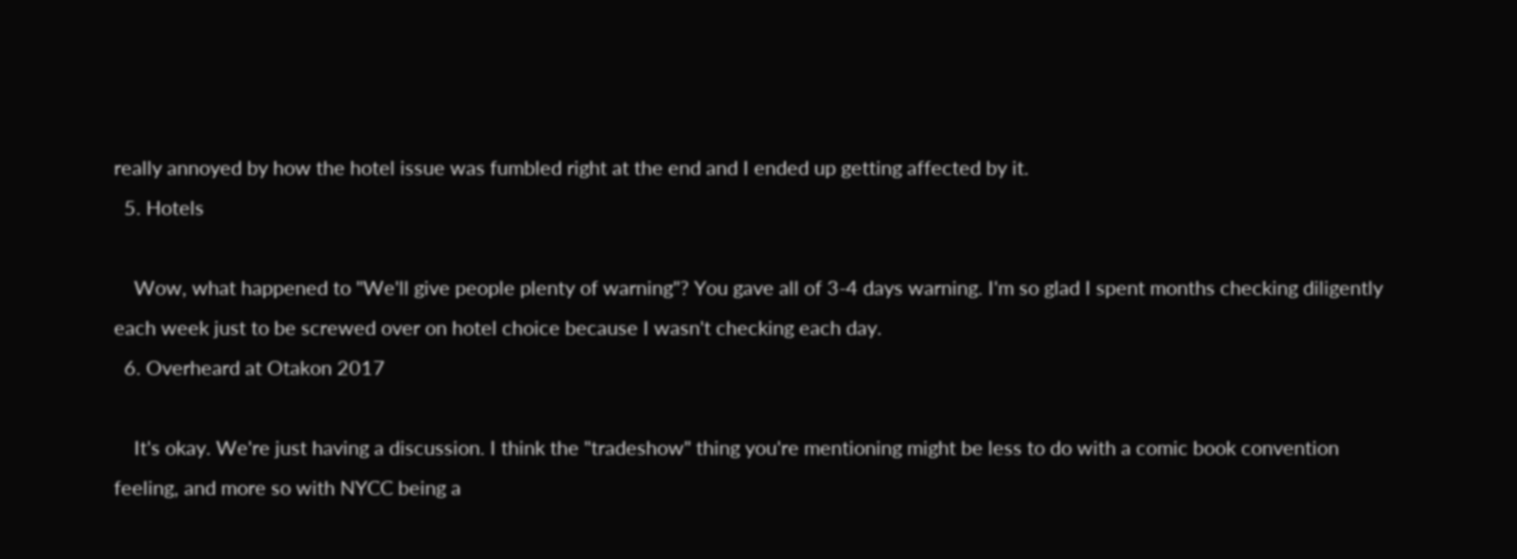really annoyed by how the hotel issue was fumbled right at the end and I ended up getting affected by it.
  5. Hotels

    Wow, what happened to "We'll give people plenty of warning"? You gave all of 3-4 days warning. I'm so glad I spent months checking diligently each week just to be screwed over on hotel choice because I wasn't checking each day.
  6. Overheard at Otakon 2017

    It's okay. We're just having a discussion. I think the "tradeshow" thing you're mentioning might be less to do with a comic book convention feeling, and more so with NYCC being a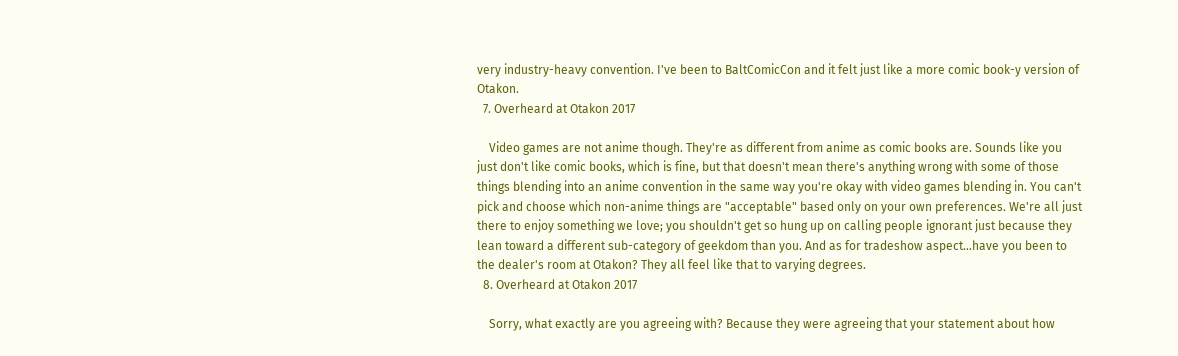very industry-heavy convention. I've been to BaltComicCon and it felt just like a more comic book-y version of Otakon.
  7. Overheard at Otakon 2017

    Video games are not anime though. They're as different from anime as comic books are. Sounds like you just don't like comic books, which is fine, but that doesn't mean there's anything wrong with some of those things blending into an anime convention in the same way you're okay with video games blending in. You can't pick and choose which non-anime things are "acceptable" based only on your own preferences. We're all just there to enjoy something we love; you shouldn't get so hung up on calling people ignorant just because they lean toward a different sub-category of geekdom than you. And as for tradeshow aspect...have you been to the dealer's room at Otakon? They all feel like that to varying degrees.
  8. Overheard at Otakon 2017

    Sorry, what exactly are you agreeing with? Because they were agreeing that your statement about how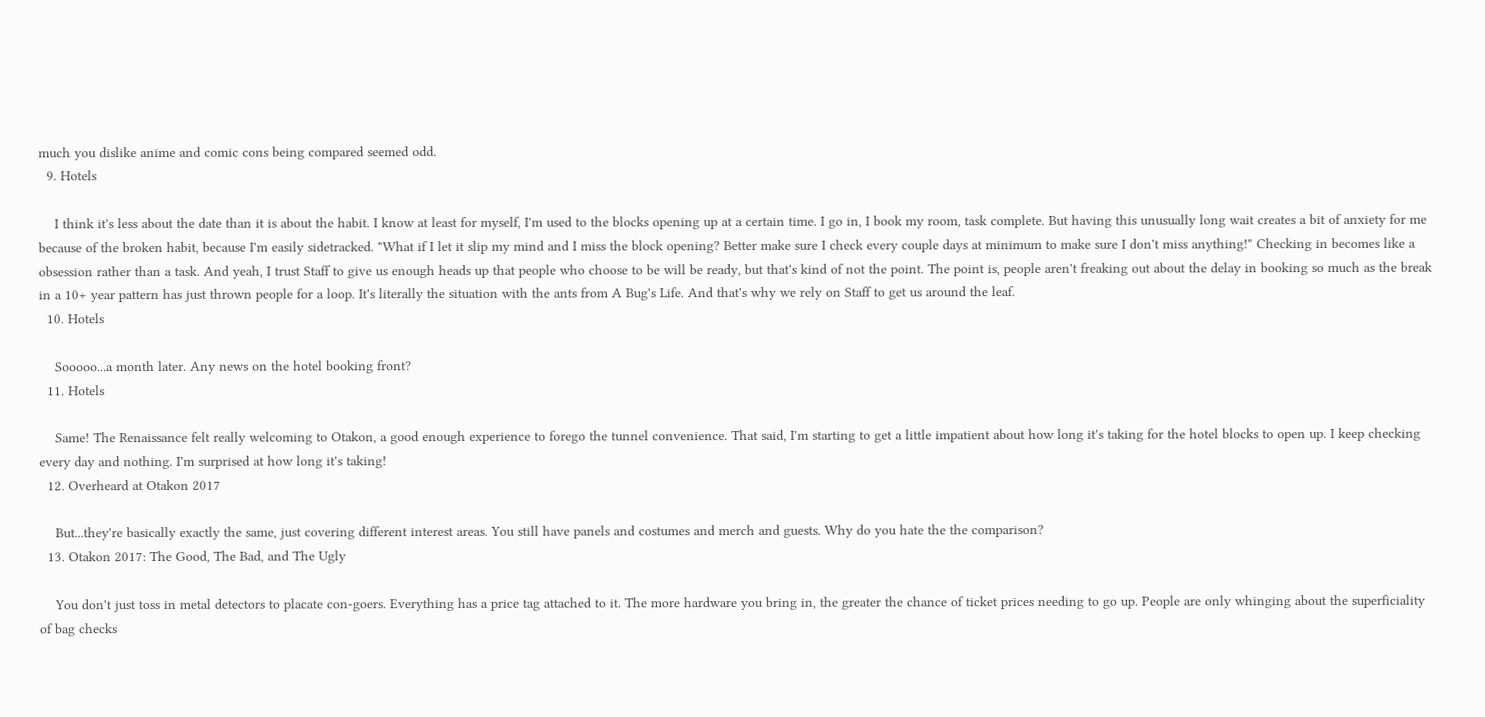much you dislike anime and comic cons being compared seemed odd.
  9. Hotels

    I think it's less about the date than it is about the habit. I know at least for myself, I'm used to the blocks opening up at a certain time. I go in, I book my room, task complete. But having this unusually long wait creates a bit of anxiety for me because of the broken habit, because I'm easily sidetracked. "What if I let it slip my mind and I miss the block opening? Better make sure I check every couple days at minimum to make sure I don't miss anything!" Checking in becomes like a obsession rather than a task. And yeah, I trust Staff to give us enough heads up that people who choose to be will be ready, but that's kind of not the point. The point is, people aren't freaking out about the delay in booking so much as the break in a 10+ year pattern has just thrown people for a loop. It's literally the situation with the ants from A Bug's Life. And that's why we rely on Staff to get us around the leaf.
  10. Hotels

    Sooooo...a month later. Any news on the hotel booking front?
  11. Hotels

    Same! The Renaissance felt really welcoming to Otakon, a good enough experience to forego the tunnel convenience. That said, I'm starting to get a little impatient about how long it's taking for the hotel blocks to open up. I keep checking every day and nothing. I'm surprised at how long it's taking!
  12. Overheard at Otakon 2017

    But...they're basically exactly the same, just covering different interest areas. You still have panels and costumes and merch and guests. Why do you hate the the comparison?
  13. Otakon 2017: The Good, The Bad, and The Ugly

    You don't just toss in metal detectors to placate con-goers. Everything has a price tag attached to it. The more hardware you bring in, the greater the chance of ticket prices needing to go up. People are only whinging about the superficiality of bag checks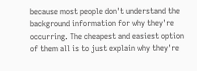because most people don't understand the background information for why they're occurring. The cheapest and easiest option of them all is to just explain why they're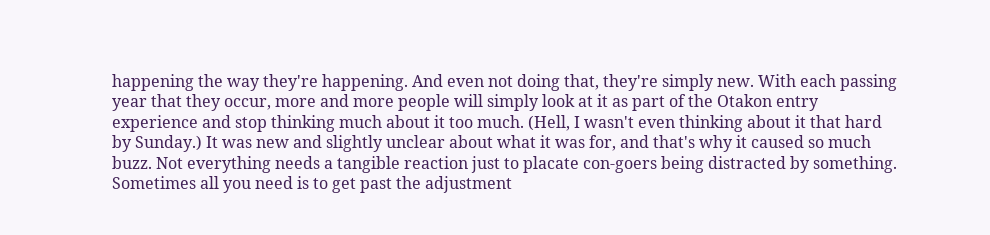happening the way they're happening. And even not doing that, they're simply new. With each passing year that they occur, more and more people will simply look at it as part of the Otakon entry experience and stop thinking much about it too much. (Hell, I wasn't even thinking about it that hard by Sunday.) It was new and slightly unclear about what it was for, and that's why it caused so much buzz. Not everything needs a tangible reaction just to placate con-goers being distracted by something. Sometimes all you need is to get past the adjustment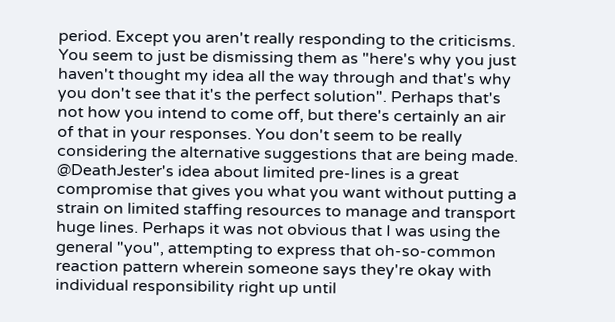period. Except you aren't really responding to the criticisms. You seem to just be dismissing them as "here's why you just haven't thought my idea all the way through and that's why you don't see that it's the perfect solution". Perhaps that's not how you intend to come off, but there's certainly an air of that in your responses. You don't seem to be really considering the alternative suggestions that are being made. @DeathJester's idea about limited pre-lines is a great compromise that gives you what you want without putting a strain on limited staffing resources to manage and transport huge lines. Perhaps it was not obvious that I was using the general "you", attempting to express that oh-so-common reaction pattern wherein someone says they're okay with individual responsibility right up until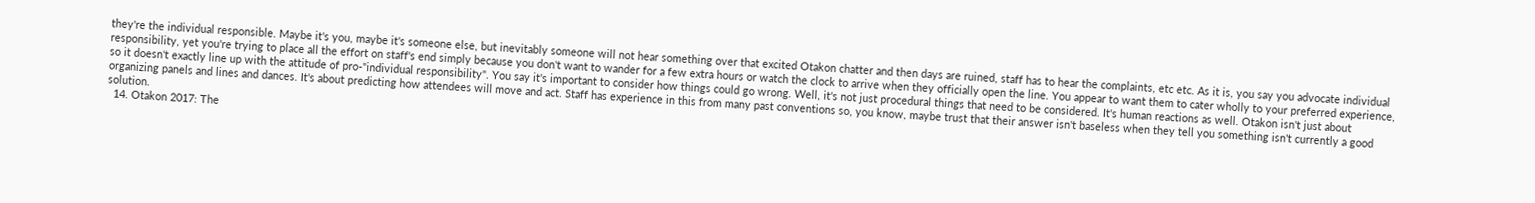they're the individual responsible. Maybe it's you, maybe it's someone else, but inevitably someone will not hear something over that excited Otakon chatter and then days are ruined, staff has to hear the complaints, etc etc. As it is, you say you advocate individual responsibility, yet you're trying to place all the effort on staff's end simply because you don't want to wander for a few extra hours or watch the clock to arrive when they officially open the line. You appear to want them to cater wholly to your preferred experience, so it doesn't exactly line up with the attitude of pro-"individual responsibility". You say it's important to consider how things could go wrong. Well, it's not just procedural things that need to be considered. It's human reactions as well. Otakon isn't just about organizing panels and lines and dances. It's about predicting how attendees will move and act. Staff has experience in this from many past conventions so, you know, maybe trust that their answer isn't baseless when they tell you something isn't currently a good solution.
  14. Otakon 2017: The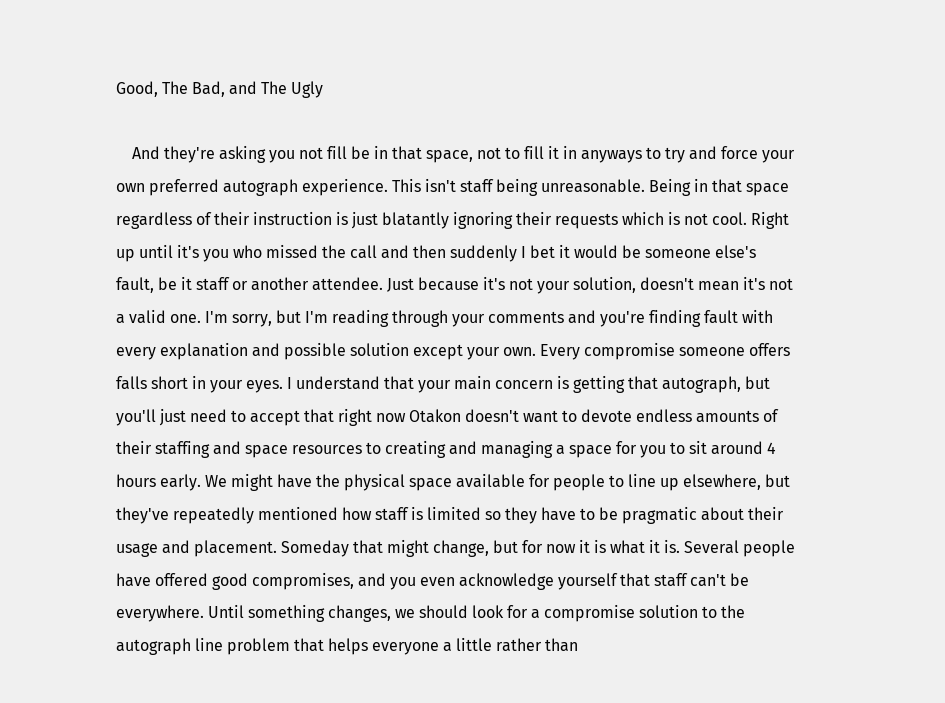Good, The Bad, and The Ugly

    And they're asking you not fill be in that space, not to fill it in anyways to try and force your own preferred autograph experience. This isn't staff being unreasonable. Being in that space regardless of their instruction is just blatantly ignoring their requests which is not cool. Right up until it's you who missed the call and then suddenly I bet it would be someone else's fault, be it staff or another attendee. Just because it's not your solution, doesn't mean it's not a valid one. I'm sorry, but I'm reading through your comments and you're finding fault with every explanation and possible solution except your own. Every compromise someone offers falls short in your eyes. I understand that your main concern is getting that autograph, but you'll just need to accept that right now Otakon doesn't want to devote endless amounts of their staffing and space resources to creating and managing a space for you to sit around 4 hours early. We might have the physical space available for people to line up elsewhere, but they've repeatedly mentioned how staff is limited so they have to be pragmatic about their usage and placement. Someday that might change, but for now it is what it is. Several people have offered good compromises, and you even acknowledge yourself that staff can't be everywhere. Until something changes, we should look for a compromise solution to the autograph line problem that helps everyone a little rather than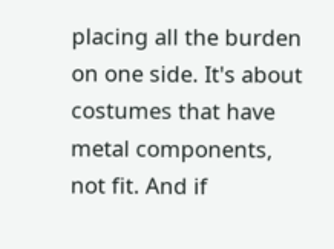placing all the burden on one side. It's about costumes that have metal components, not fit. And if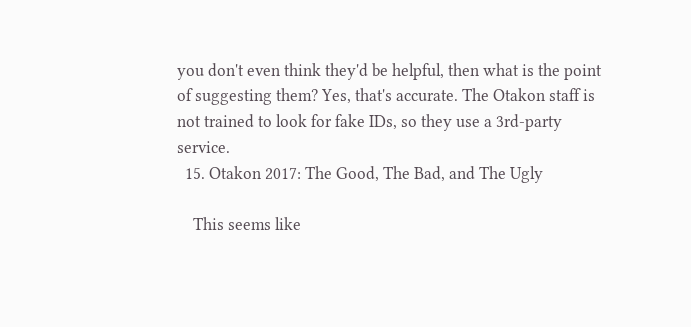you don't even think they'd be helpful, then what is the point of suggesting them? Yes, that's accurate. The Otakon staff is not trained to look for fake IDs, so they use a 3rd-party service.
  15. Otakon 2017: The Good, The Bad, and The Ugly

    This seems like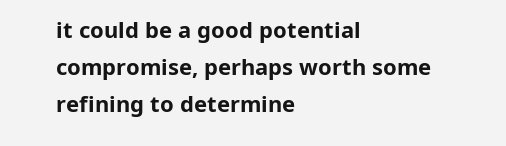it could be a good potential compromise, perhaps worth some refining to determine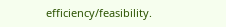efficiency/feasibility.